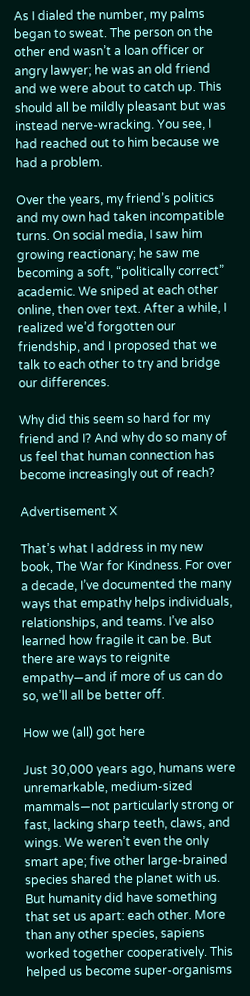As I dialed the number, my palms began to sweat. The person on the other end wasn’t a loan officer or angry lawyer; he was an old friend and we were about to catch up. This should all be mildly pleasant but was instead nerve-wracking. You see, I had reached out to him because we had a problem.

Over the years, my friend’s politics and my own had taken incompatible turns. On social media, I saw him growing reactionary; he saw me becoming a soft, “politically correct” academic. We sniped at each other online, then over text. After a while, I realized we’d forgotten our friendship, and I proposed that we talk to each other to try and bridge our differences.

Why did this seem so hard for my friend and I? And why do so many of us feel that human connection has become increasingly out of reach?

Advertisement X

That’s what I address in my new book, The War for Kindness. For over a decade, I’ve documented the many ways that empathy helps individuals, relationships, and teams. I’ve also learned how fragile it can be. But there are ways to reignite empathy—and if more of us can do so, we’ll all be better off.

How we (all) got here

Just 30,000 years ago, humans were unremarkable, medium-sized mammals—not particularly strong or fast, lacking sharp teeth, claws, and wings. We weren’t even the only smart ape; five other large-brained species shared the planet with us. But humanity did have something that set us apart: each other. More than any other species, sapiens worked together cooperatively. This helped us become super-organisms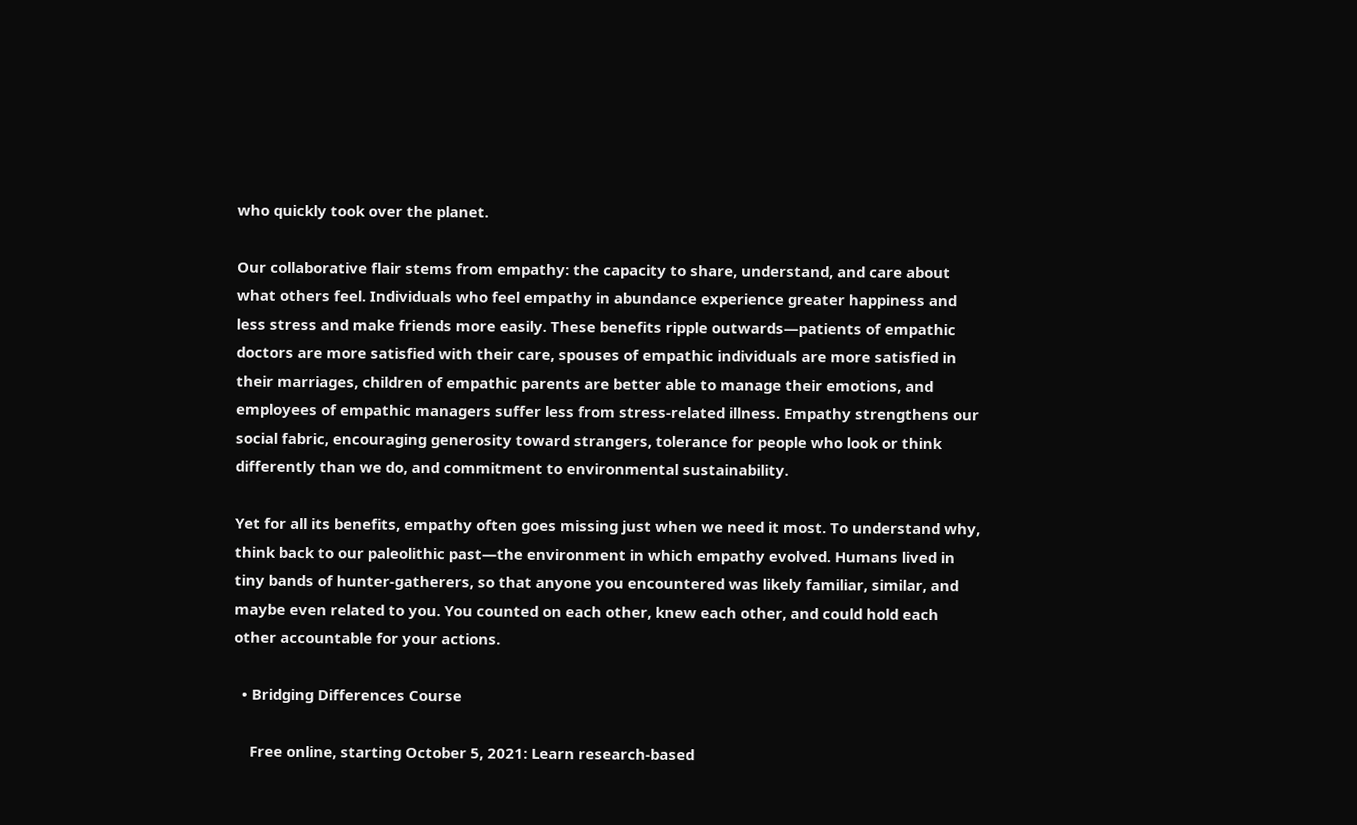who quickly took over the planet.

Our collaborative flair stems from empathy: the capacity to share, understand, and care about what others feel. Individuals who feel empathy in abundance experience greater happiness and less stress and make friends more easily. These benefits ripple outwards—patients of empathic doctors are more satisfied with their care, spouses of empathic individuals are more satisfied in their marriages, children of empathic parents are better able to manage their emotions, and employees of empathic managers suffer less from stress-related illness. Empathy strengthens our social fabric, encouraging generosity toward strangers, tolerance for people who look or think differently than we do, and commitment to environmental sustainability.

Yet for all its benefits, empathy often goes missing just when we need it most. To understand why, think back to our paleolithic past—the environment in which empathy evolved. Humans lived in tiny bands of hunter-gatherers, so that anyone you encountered was likely familiar, similar, and maybe even related to you. You counted on each other, knew each other, and could hold each other accountable for your actions.

  • Bridging Differences Course

    Free online, starting October 5, 2021: Learn research-based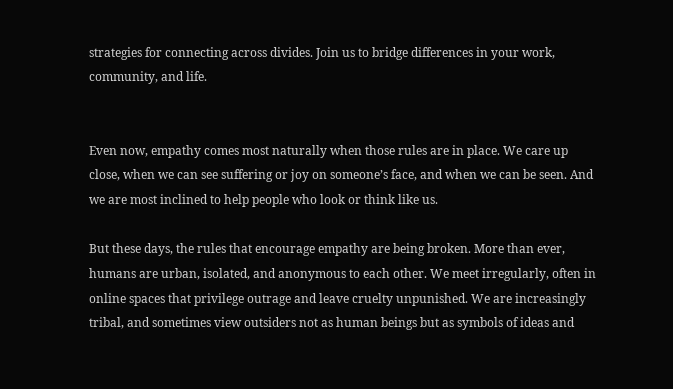strategies for connecting across divides. Join us to bridge differences in your work, community, and life.


Even now, empathy comes most naturally when those rules are in place. We care up close, when we can see suffering or joy on someone’s face, and when we can be seen. And we are most inclined to help people who look or think like us.

But these days, the rules that encourage empathy are being broken. More than ever, humans are urban, isolated, and anonymous to each other. We meet irregularly, often in online spaces that privilege outrage and leave cruelty unpunished. We are increasingly tribal, and sometimes view outsiders not as human beings but as symbols of ideas and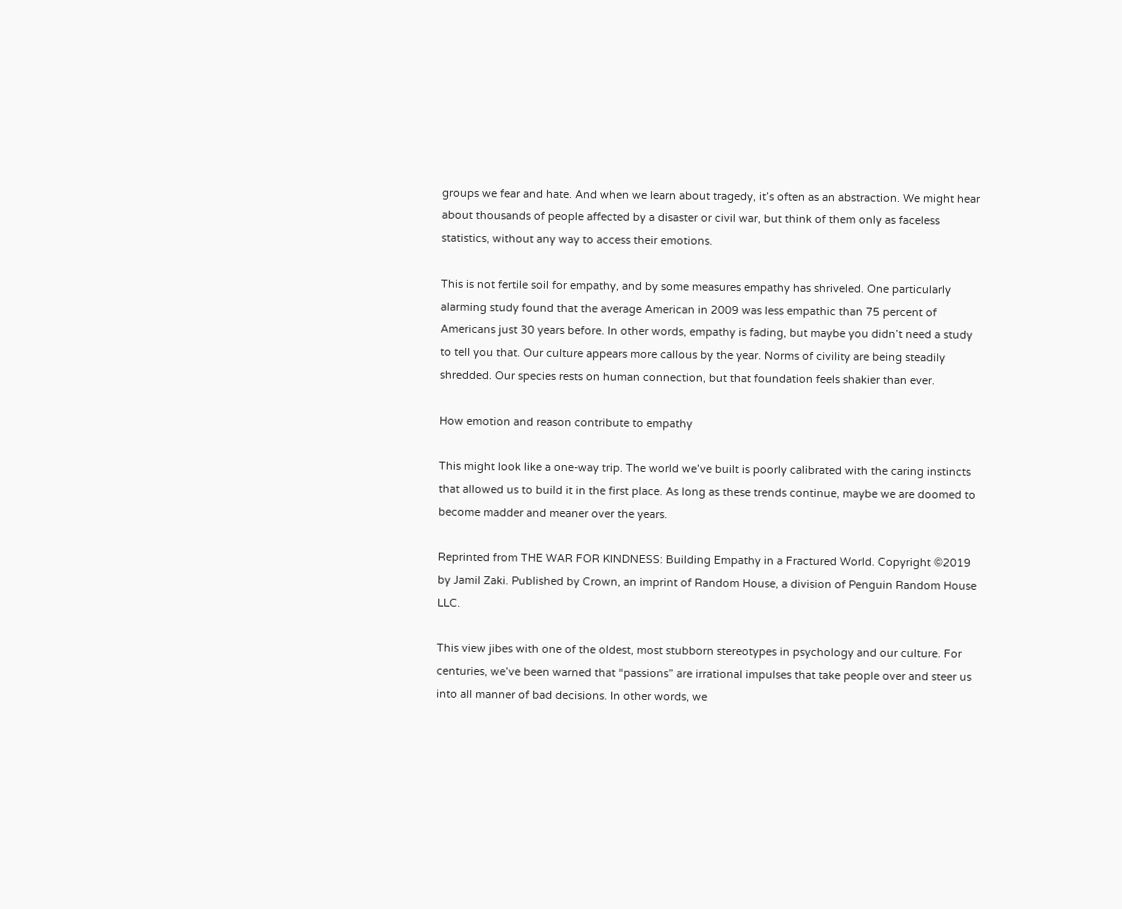groups we fear and hate. And when we learn about tragedy, it’s often as an abstraction. We might hear about thousands of people affected by a disaster or civil war, but think of them only as faceless statistics, without any way to access their emotions.

This is not fertile soil for empathy, and by some measures empathy has shriveled. One particularly alarming study found that the average American in 2009 was less empathic than 75 percent of Americans just 30 years before. In other words, empathy is fading, but maybe you didn’t need a study to tell you that. Our culture appears more callous by the year. Norms of civility are being steadily shredded. Our species rests on human connection, but that foundation feels shakier than ever.

How emotion and reason contribute to empathy

This might look like a one-way trip. The world we’ve built is poorly calibrated with the caring instincts that allowed us to build it in the first place. As long as these trends continue, maybe we are doomed to become madder and meaner over the years.

Reprinted from THE WAR FOR KINDNESS: Building Empathy in a Fractured World. Copyright ©2019 by Jamil Zaki. Published by Crown, an imprint of Random House, a division of Penguin Random House LLC.

This view jibes with one of the oldest, most stubborn stereotypes in psychology and our culture. For centuries, we’ve been warned that “passions” are irrational impulses that take people over and steer us into all manner of bad decisions. In other words, we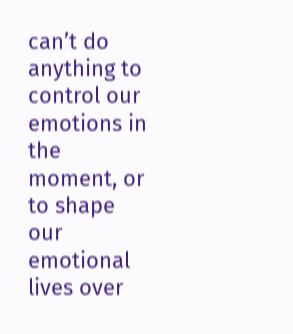can’t do anything to control our emotions in the moment, or to shape our emotional lives over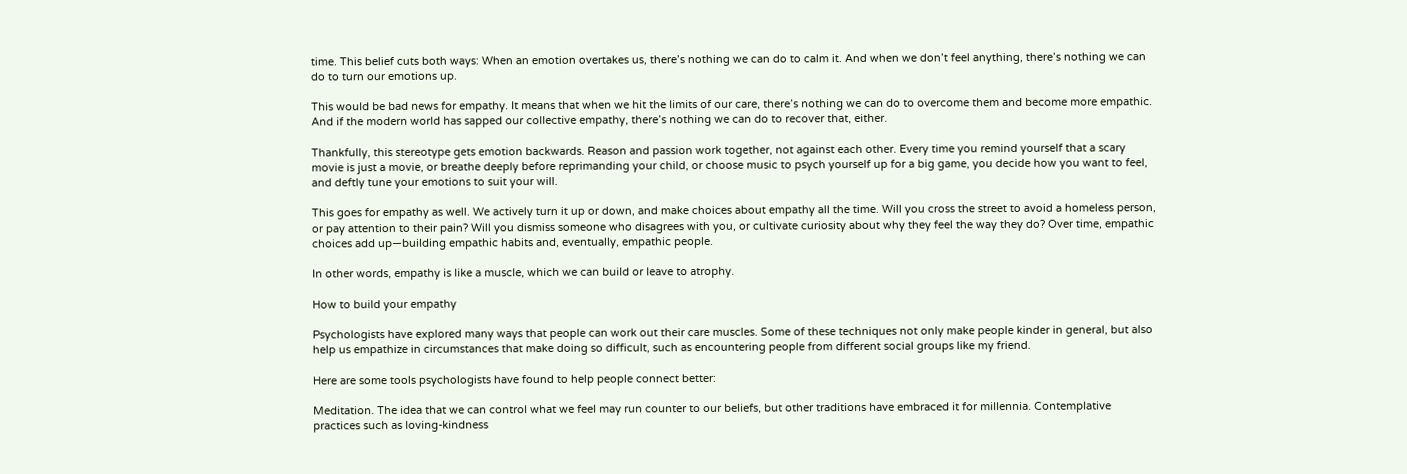time. This belief cuts both ways: When an emotion overtakes us, there’s nothing we can do to calm it. And when we don’t feel anything, there’s nothing we can do to turn our emotions up.

This would be bad news for empathy. It means that when we hit the limits of our care, there’s nothing we can do to overcome them and become more empathic. And if the modern world has sapped our collective empathy, there’s nothing we can do to recover that, either.

Thankfully, this stereotype gets emotion backwards. Reason and passion work together, not against each other. Every time you remind yourself that a scary movie is just a movie, or breathe deeply before reprimanding your child, or choose music to psych yourself up for a big game, you decide how you want to feel, and deftly tune your emotions to suit your will.

This goes for empathy as well. We actively turn it up or down, and make choices about empathy all the time. Will you cross the street to avoid a homeless person, or pay attention to their pain? Will you dismiss someone who disagrees with you, or cultivate curiosity about why they feel the way they do? Over time, empathic choices add up—building empathic habits and, eventually, empathic people.

In other words, empathy is like a muscle, which we can build or leave to atrophy.

How to build your empathy

Psychologists have explored many ways that people can work out their care muscles. Some of these techniques not only make people kinder in general, but also help us empathize in circumstances that make doing so difficult, such as encountering people from different social groups like my friend.

Here are some tools psychologists have found to help people connect better:

Meditation. The idea that we can control what we feel may run counter to our beliefs, but other traditions have embraced it for millennia. Contemplative practices such as loving-kindness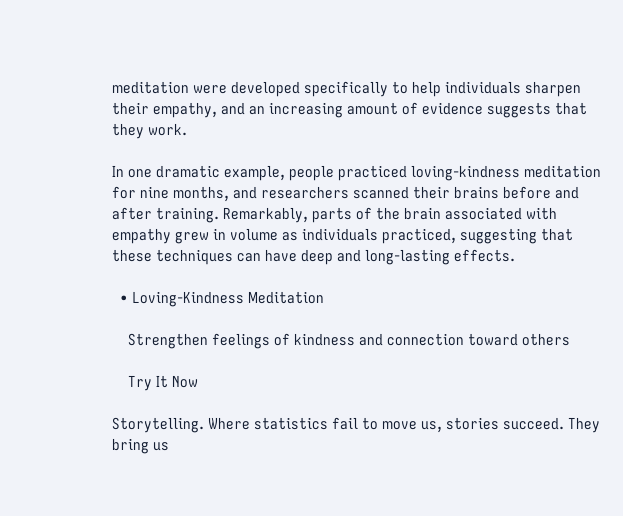meditation were developed specifically to help individuals sharpen their empathy, and an increasing amount of evidence suggests that they work.

In one dramatic example, people practiced loving-kindness meditation for nine months, and researchers scanned their brains before and after training. Remarkably, parts of the brain associated with empathy grew in volume as individuals practiced, suggesting that these techniques can have deep and long-lasting effects.

  • Loving-Kindness Meditation

    Strengthen feelings of kindness and connection toward others

    Try It Now

Storytelling. Where statistics fail to move us, stories succeed. They bring us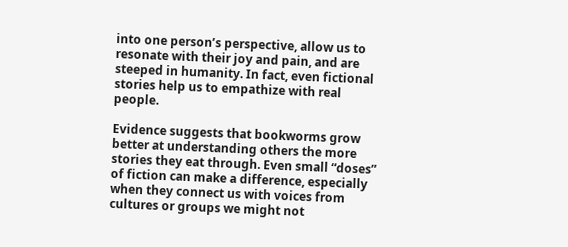into one person’s perspective, allow us to resonate with their joy and pain, and are steeped in humanity. In fact, even fictional stories help us to empathize with real people.

Evidence suggests that bookworms grow better at understanding others the more stories they eat through. Even small “doses” of fiction can make a difference, especially when they connect us with voices from cultures or groups we might not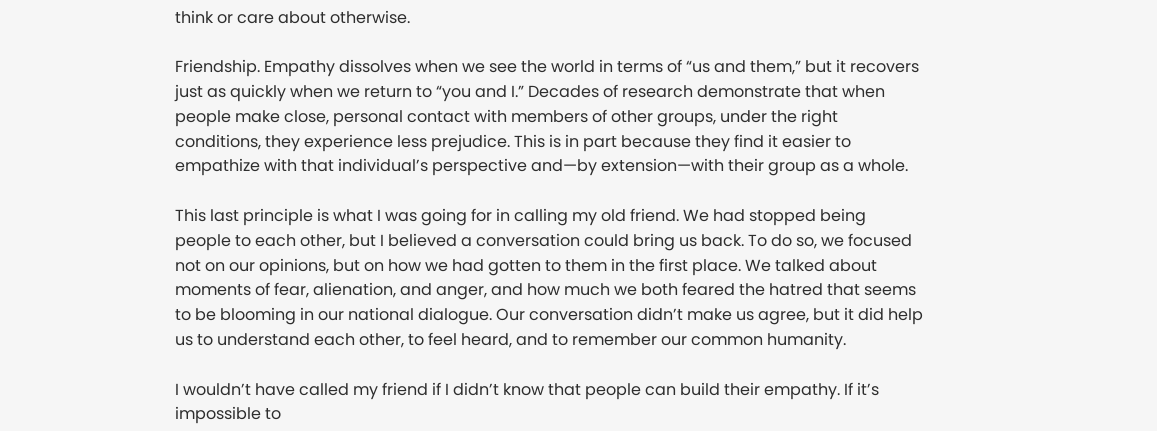think or care about otherwise.

Friendship. Empathy dissolves when we see the world in terms of “us and them,” but it recovers just as quickly when we return to “you and I.” Decades of research demonstrate that when people make close, personal contact with members of other groups, under the right conditions, they experience less prejudice. This is in part because they find it easier to empathize with that individual’s perspective and—by extension—with their group as a whole.

This last principle is what I was going for in calling my old friend. We had stopped being people to each other, but I believed a conversation could bring us back. To do so, we focused not on our opinions, but on how we had gotten to them in the first place. We talked about moments of fear, alienation, and anger, and how much we both feared the hatred that seems to be blooming in our national dialogue. Our conversation didn’t make us agree, but it did help us to understand each other, to feel heard, and to remember our common humanity.

I wouldn’t have called my friend if I didn’t know that people can build their empathy. If it’s impossible to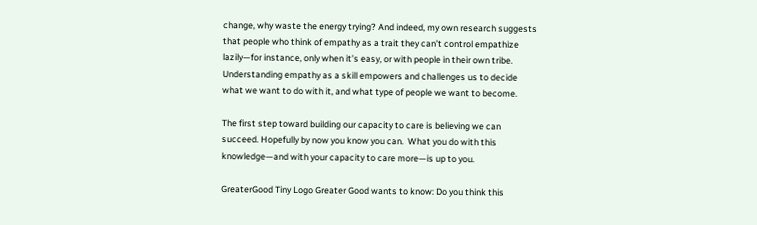change, why waste the energy trying? And indeed, my own research suggests that people who think of empathy as a trait they can’t control empathize lazily—for instance, only when it’s easy, or with people in their own tribe. Understanding empathy as a skill empowers and challenges us to decide what we want to do with it, and what type of people we want to become.

The first step toward building our capacity to care is believing we can succeed. Hopefully by now you know you can.  What you do with this knowledge—and with your capacity to care more—is up to you.

GreaterGood Tiny Logo Greater Good wants to know: Do you think this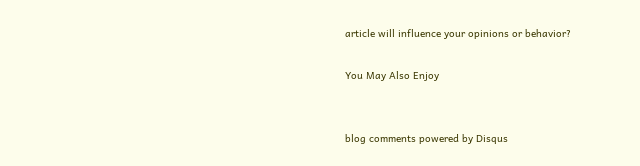article will influence your opinions or behavior?

You May Also Enjoy


blog comments powered by Disqus